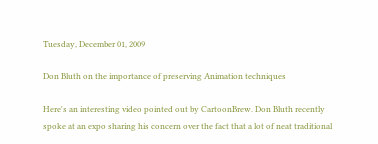Tuesday, December 01, 2009

Don Bluth on the importance of preserving Animation techniques

Here's an interesting video pointed out by CartoonBrew. Don Bluth recently spoke at an expo sharing his concern over the fact that a lot of neat traditional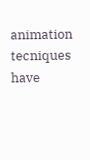animation tecniques have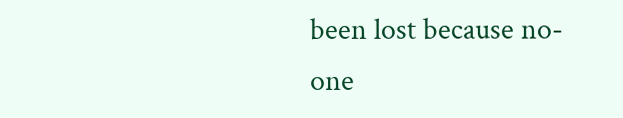been lost because no-one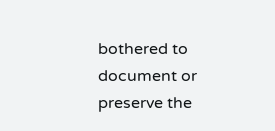bothered to document or preserve the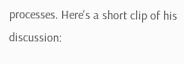processes. Here's a short clip of his discussion: